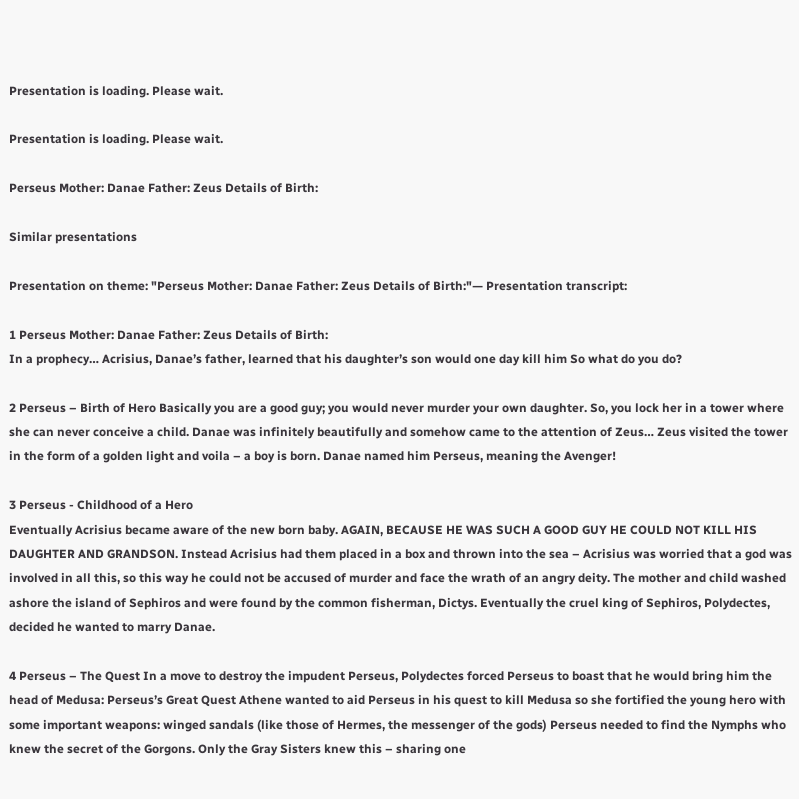Presentation is loading. Please wait.

Presentation is loading. Please wait.

Perseus Mother: Danae Father: Zeus Details of Birth:

Similar presentations

Presentation on theme: "Perseus Mother: Danae Father: Zeus Details of Birth:"— Presentation transcript:

1 Perseus Mother: Danae Father: Zeus Details of Birth:
In a prophecy… Acrisius, Danae’s father, learned that his daughter’s son would one day kill him So what do you do?

2 Perseus – Birth of Hero Basically you are a good guy; you would never murder your own daughter. So, you lock her in a tower where she can never conceive a child. Danae was infinitely beautifully and somehow came to the attention of Zeus… Zeus visited the tower in the form of a golden light and voila – a boy is born. Danae named him Perseus, meaning the Avenger!

3 Perseus - Childhood of a Hero
Eventually Acrisius became aware of the new born baby. AGAIN, BECAUSE HE WAS SUCH A GOOD GUY HE COULD NOT KILL HIS DAUGHTER AND GRANDSON. Instead Acrisius had them placed in a box and thrown into the sea – Acrisius was worried that a god was involved in all this, so this way he could not be accused of murder and face the wrath of an angry deity. The mother and child washed ashore the island of Sephiros and were found by the common fisherman, Dictys. Eventually the cruel king of Sephiros, Polydectes, decided he wanted to marry Danae.

4 Perseus – The Quest In a move to destroy the impudent Perseus, Polydectes forced Perseus to boast that he would bring him the head of Medusa: Perseus’s Great Quest Athene wanted to aid Perseus in his quest to kill Medusa so she fortified the young hero with some important weapons: winged sandals (like those of Hermes, the messenger of the gods) Perseus needed to find the Nymphs who knew the secret of the Gorgons. Only the Gray Sisters knew this – sharing one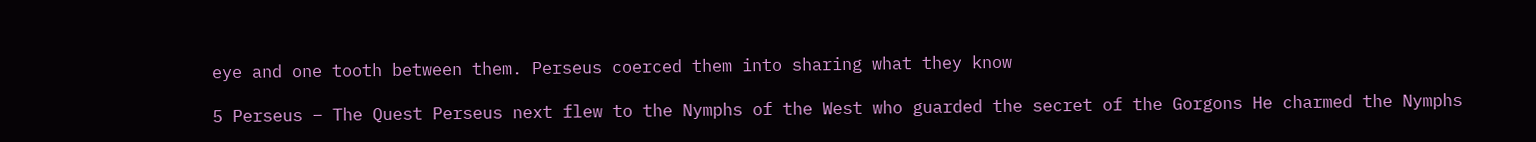eye and one tooth between them. Perseus coerced them into sharing what they know

5 Perseus – The Quest Perseus next flew to the Nymphs of the West who guarded the secret of the Gorgons He charmed the Nymphs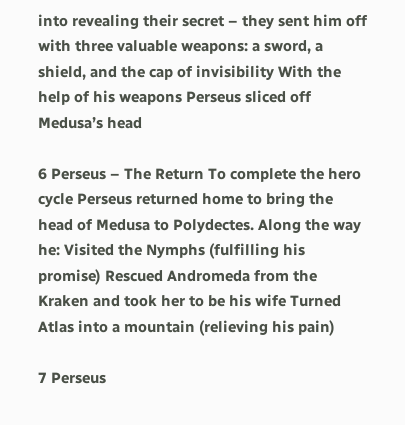into revealing their secret – they sent him off with three valuable weapons: a sword, a shield, and the cap of invisibility With the help of his weapons Perseus sliced off Medusa’s head

6 Perseus – The Return To complete the hero cycle Perseus returned home to bring the head of Medusa to Polydectes. Along the way he: Visited the Nymphs (fulfilling his promise) Rescued Andromeda from the Kraken and took her to be his wife Turned Atlas into a mountain (relieving his pain)

7 Perseus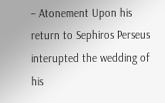– Atonement Upon his return to Sephiros Perseus interupted the wedding of his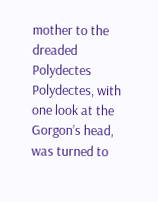mother to the dreaded Polydectes Polydectes, with one look at the Gorgon’s head, was turned to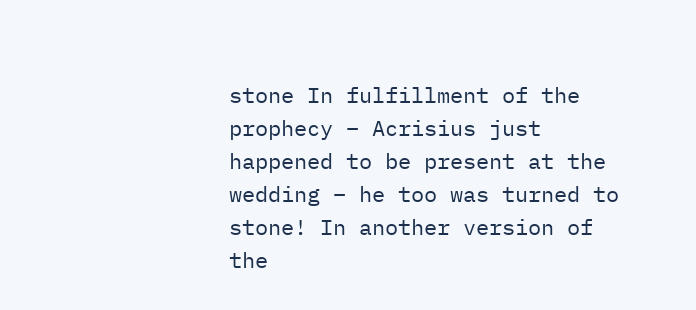stone In fulfillment of the prophecy – Acrisius just happened to be present at the wedding – he too was turned to stone! In another version of the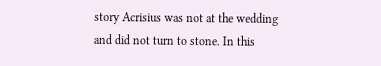story Acrisius was not at the wedding and did not turn to stone. In this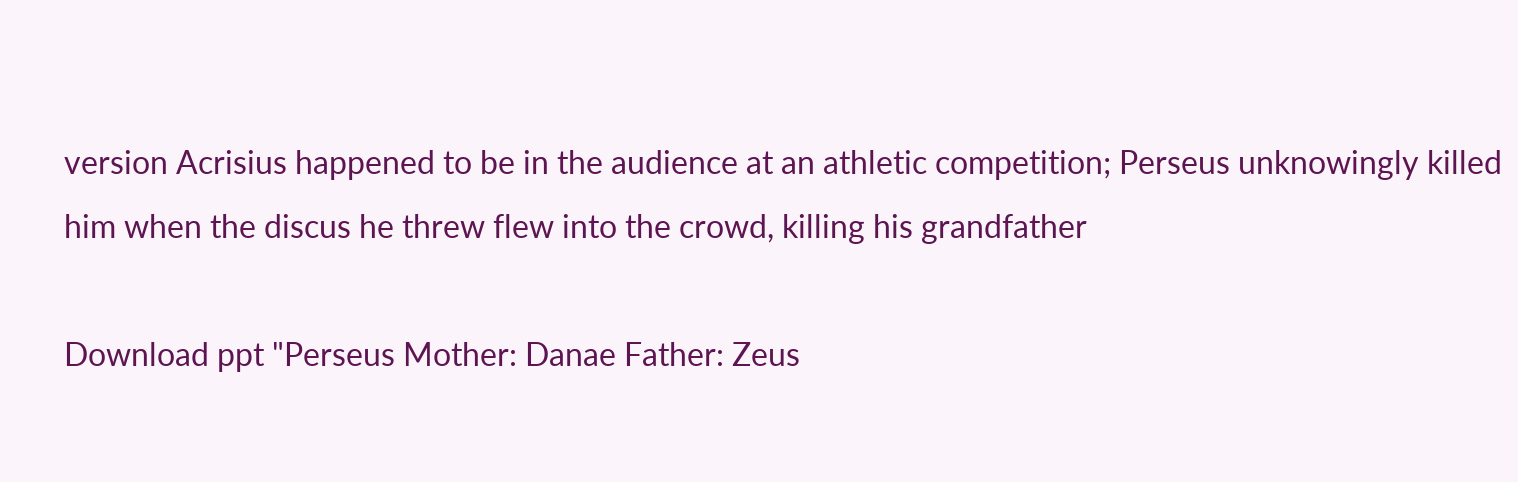version Acrisius happened to be in the audience at an athletic competition; Perseus unknowingly killed him when the discus he threw flew into the crowd, killing his grandfather

Download ppt "Perseus Mother: Danae Father: Zeus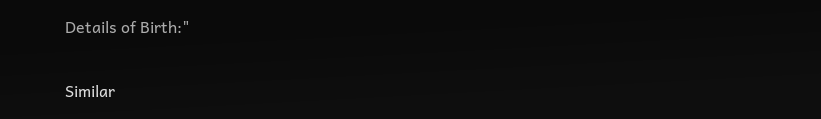Details of Birth:"

Similar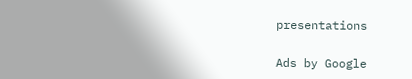presentations

Ads by Google